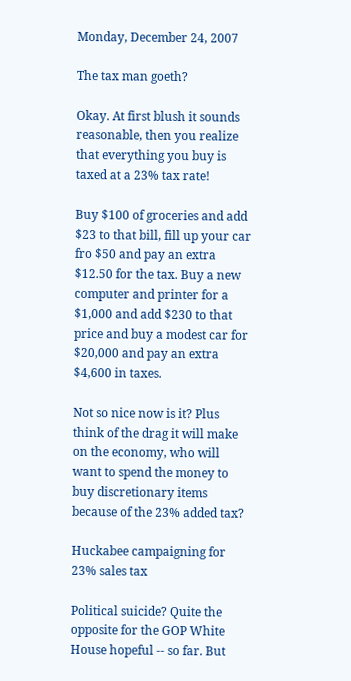Monday, December 24, 2007

The tax man goeth?

Okay. At first blush it sounds reasonable, then you realize that everything you buy is taxed at a 23% tax rate!

Buy $100 of groceries and add $23 to that bill, fill up your car fro $50 and pay an extra $12.50 for the tax. Buy a new computer and printer for a $1,000 and add $230 to that price and buy a modest car for $20,000 and pay an extra $4,600 in taxes.

Not so nice now is it? Plus think of the drag it will make on the economy, who will want to spend the money to buy discretionary items because of the 23% added tax?

Huckabee campaigning for 23% sales tax

Political suicide? Quite the opposite for the GOP White House hopeful -- so far. But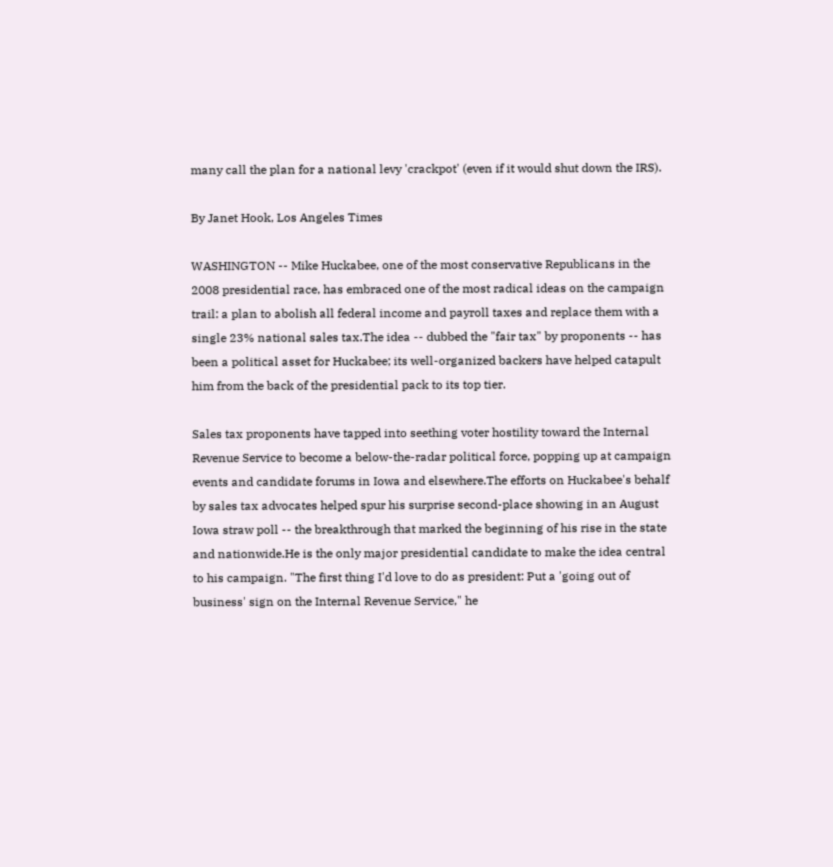many call the plan for a national levy 'crackpot' (even if it would shut down the IRS).

By Janet Hook, Los Angeles Times

WASHINGTON -- Mike Huckabee, one of the most conservative Republicans in the 2008 presidential race, has embraced one of the most radical ideas on the campaign trail: a plan to abolish all federal income and payroll taxes and replace them with a single 23% national sales tax.The idea -- dubbed the "fair tax" by proponents -- has been a political asset for Huckabee; its well-organized backers have helped catapult him from the back of the presidential pack to its top tier.

Sales tax proponents have tapped into seething voter hostility toward the Internal Revenue Service to become a below-the-radar political force, popping up at campaign events and candidate forums in Iowa and elsewhere.The efforts on Huckabee's behalf by sales tax advocates helped spur his surprise second-place showing in an August Iowa straw poll -- the breakthrough that marked the beginning of his rise in the state and nationwide.He is the only major presidential candidate to make the idea central to his campaign. "The first thing I'd love to do as president: Put a 'going out of business' sign on the Internal Revenue Service," he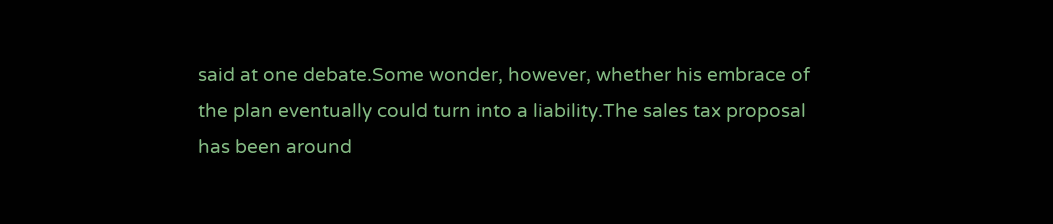said at one debate.Some wonder, however, whether his embrace of the plan eventually could turn into a liability.The sales tax proposal has been around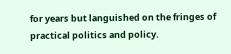for years but languished on the fringes of practical politics and policy.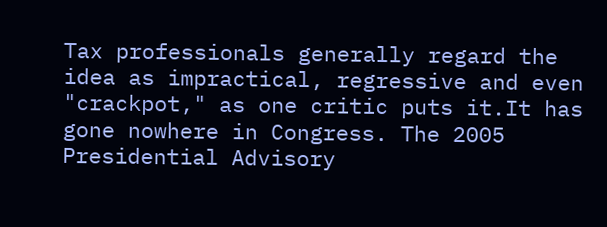Tax professionals generally regard the idea as impractical, regressive and even "crackpot," as one critic puts it.It has gone nowhere in Congress. The 2005 Presidential Advisory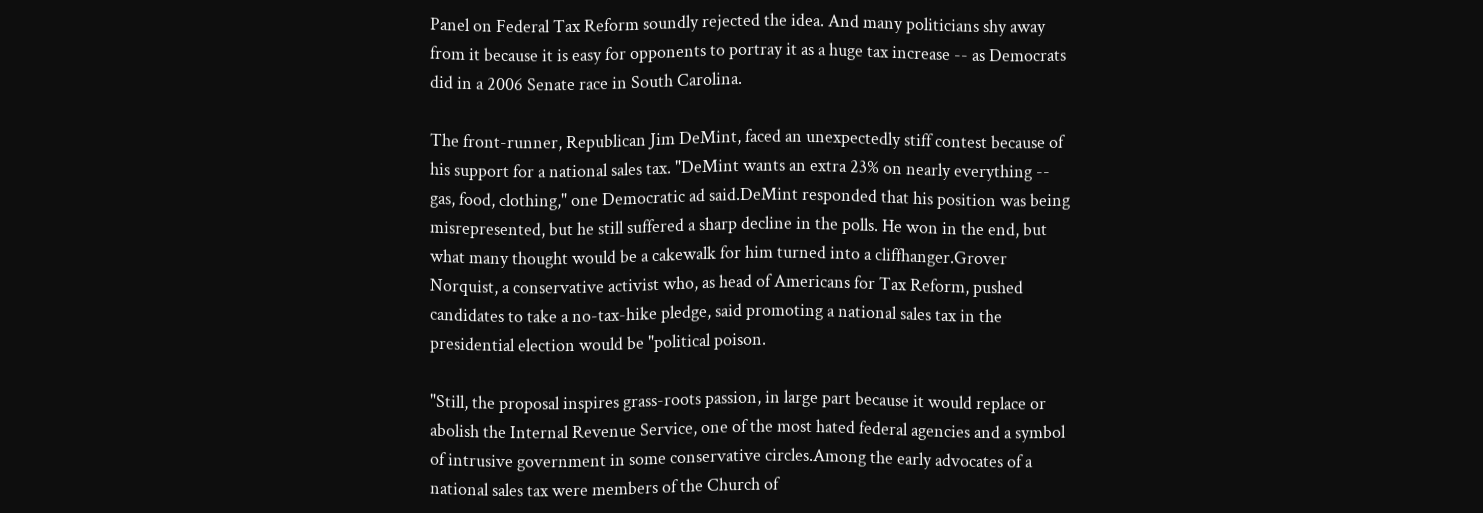Panel on Federal Tax Reform soundly rejected the idea. And many politicians shy away from it because it is easy for opponents to portray it as a huge tax increase -- as Democrats did in a 2006 Senate race in South Carolina.

The front-runner, Republican Jim DeMint, faced an unexpectedly stiff contest because of his support for a national sales tax. "DeMint wants an extra 23% on nearly everything -- gas, food, clothing," one Democratic ad said.DeMint responded that his position was being misrepresented, but he still suffered a sharp decline in the polls. He won in the end, but what many thought would be a cakewalk for him turned into a cliffhanger.Grover Norquist, a conservative activist who, as head of Americans for Tax Reform, pushed candidates to take a no-tax-hike pledge, said promoting a national sales tax in the presidential election would be "political poison.

"Still, the proposal inspires grass-roots passion, in large part because it would replace or abolish the Internal Revenue Service, one of the most hated federal agencies and a symbol of intrusive government in some conservative circles.Among the early advocates of a national sales tax were members of the Church of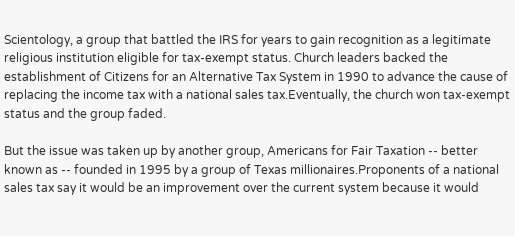Scientology, a group that battled the IRS for years to gain recognition as a legitimate religious institution eligible for tax-exempt status. Church leaders backed the establishment of Citizens for an Alternative Tax System in 1990 to advance the cause of replacing the income tax with a national sales tax.Eventually, the church won tax-exempt status and the group faded.

But the issue was taken up by another group, Americans for Fair Taxation -- better known as -- founded in 1995 by a group of Texas millionaires.Proponents of a national sales tax say it would be an improvement over the current system because it would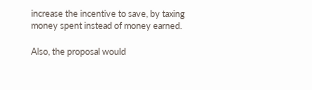increase the incentive to save, by taxing money spent instead of money earned.

Also, the proposal would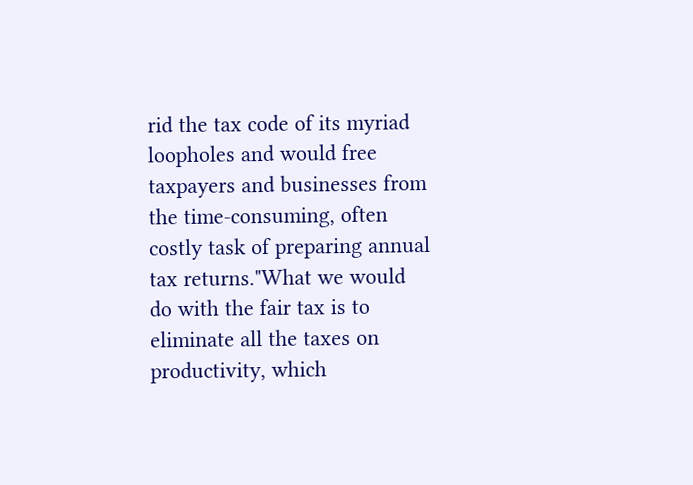rid the tax code of its myriad loopholes and would free taxpayers and businesses from the time-consuming, often costly task of preparing annual tax returns."What we would do with the fair tax is to eliminate all the taxes on productivity, which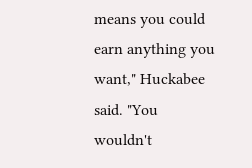means you could earn anything you want," Huckabee said. "You wouldn't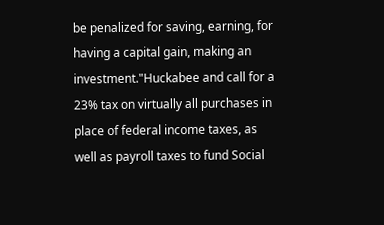be penalized for saving, earning, for having a capital gain, making an investment."Huckabee and call for a 23% tax on virtually all purchases in place of federal income taxes, as well as payroll taxes to fund Social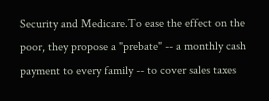Security and Medicare.To ease the effect on the poor, they propose a "prebate" -- a monthly cash payment to every family -- to cover sales taxes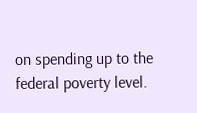on spending up to the federal poverty level.